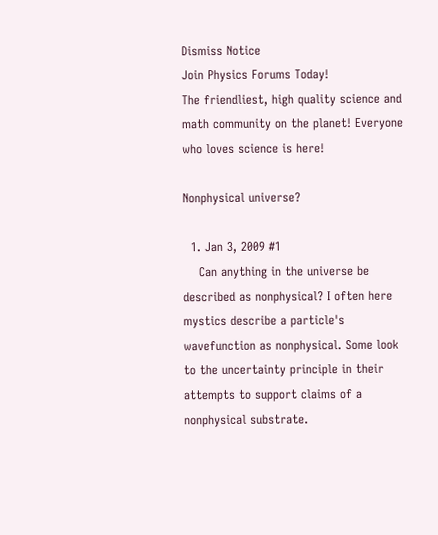Dismiss Notice
Join Physics Forums Today!
The friendliest, high quality science and math community on the planet! Everyone who loves science is here!

Nonphysical universe?

  1. Jan 3, 2009 #1
    Can anything in the universe be described as nonphysical? I often here mystics describe a particle's wavefunction as nonphysical. Some look to the uncertainty principle in their attempts to support claims of a nonphysical substrate.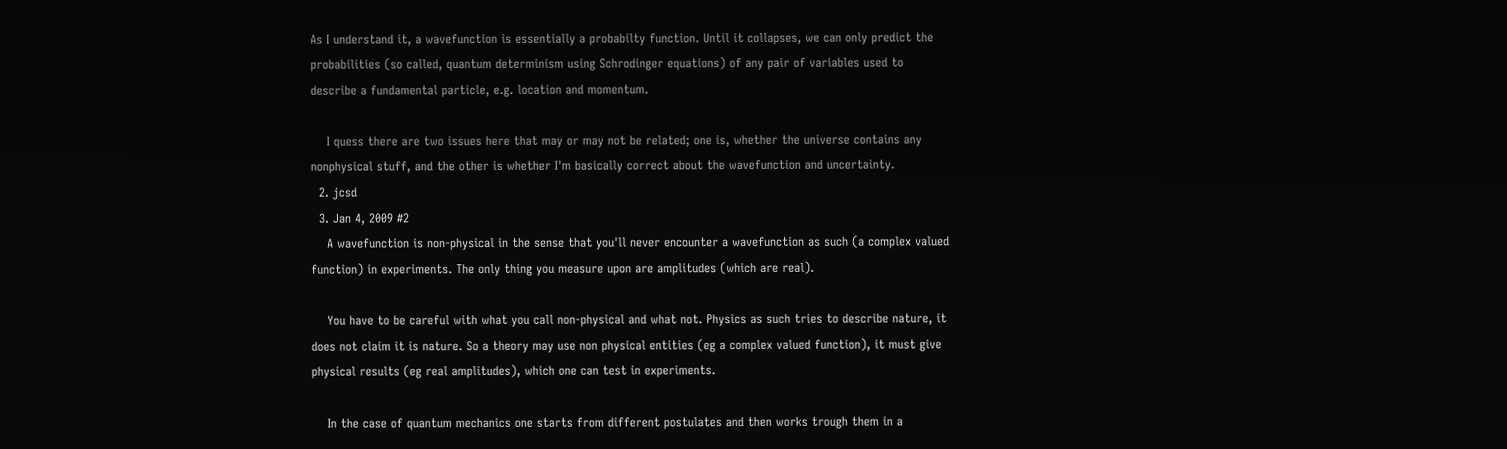As I understand it, a wavefunction is essentially a probabilty function. Until it collapses, we can only predict the probabilities (so called, quantum determinism using Schrodinger equations) of any pair of variables used to describe a fundamental particle, e.g. location and momentum.

    I quess there are two issues here that may or may not be related; one is, whether the universe contains any nonphysical stuff, and the other is whether I'm basically correct about the wavefunction and uncertainty.
  2. jcsd
  3. Jan 4, 2009 #2
    A wavefunction is non-physical in the sense that you'll never encounter a wavefunction as such (a complex valued function) in experiments. The only thing you measure upon are amplitudes (which are real).

    You have to be careful with what you call non-physical and what not. Physics as such tries to describe nature, it does not claim it is nature. So a theory may use non physical entities (eg a complex valued function), it must give physical results (eg real amplitudes), which one can test in experiments.

    In the case of quantum mechanics one starts from different postulates and then works trough them in a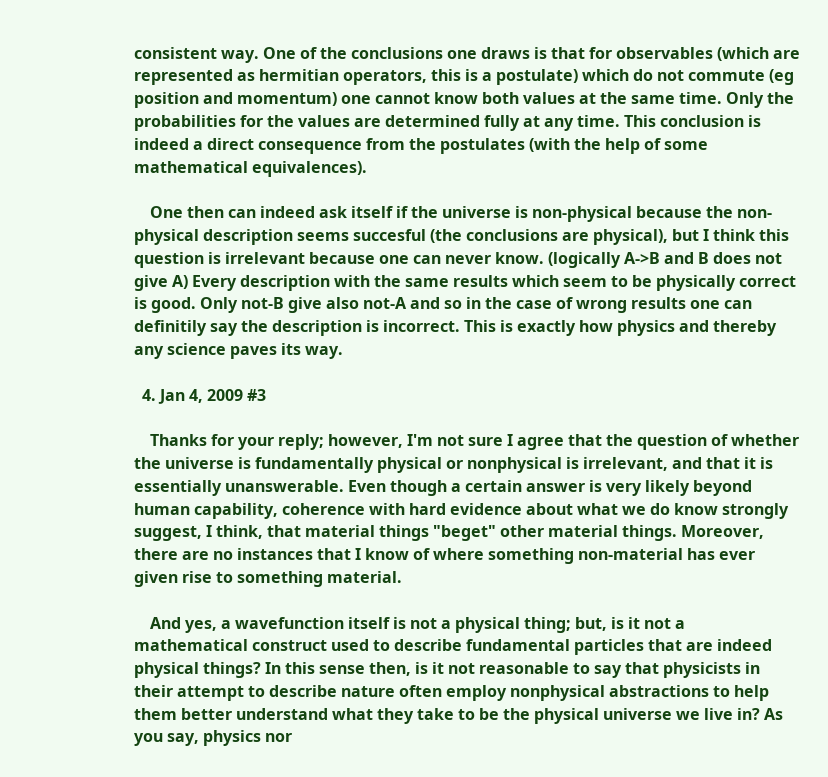consistent way. One of the conclusions one draws is that for observables (which are represented as hermitian operators, this is a postulate) which do not commute (eg position and momentum) one cannot know both values at the same time. Only the probabilities for the values are determined fully at any time. This conclusion is indeed a direct consequence from the postulates (with the help of some mathematical equivalences).

    One then can indeed ask itself if the universe is non-physical because the non-physical description seems succesful (the conclusions are physical), but I think this question is irrelevant because one can never know. (logically A->B and B does not give A) Every description with the same results which seem to be physically correct is good. Only not-B give also not-A and so in the case of wrong results one can definitily say the description is incorrect. This is exactly how physics and thereby any science paves its way.

  4. Jan 4, 2009 #3

    Thanks for your reply; however, I'm not sure I agree that the question of whether the universe is fundamentally physical or nonphysical is irrelevant, and that it is essentially unanswerable. Even though a certain answer is very likely beyond human capability, coherence with hard evidence about what we do know strongly suggest, I think, that material things "beget" other material things. Moreover, there are no instances that I know of where something non-material has ever given rise to something material.

    And yes, a wavefunction itself is not a physical thing; but, is it not a mathematical construct used to describe fundamental particles that are indeed physical things? In this sense then, is it not reasonable to say that physicists in their attempt to describe nature often employ nonphysical abstractions to help them better understand what they take to be the physical universe we live in? As you say, physics nor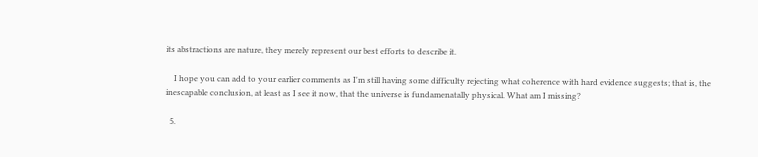its abstractions are nature, they merely represent our best efforts to describe it.

    I hope you can add to your earlier comments as I'm still having some difficulty rejecting what coherence with hard evidence suggests; that is, the inescapable conclusion, at least as I see it now, that the universe is fundamenatally physical. What am I missing?

  5.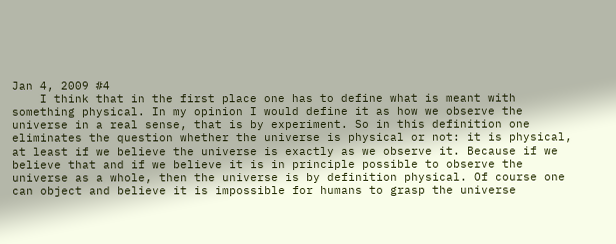Jan 4, 2009 #4
    I think that in the first place one has to define what is meant with something physical. In my opinion I would define it as how we observe the universe in a real sense, that is by experiment. So in this definition one eliminates the question whether the universe is physical or not: it is physical, at least if we believe the universe is exactly as we observe it. Because if we believe that and if we believe it is in principle possible to observe the universe as a whole, then the universe is by definition physical. Of course one can object and believe it is impossible for humans to grasp the universe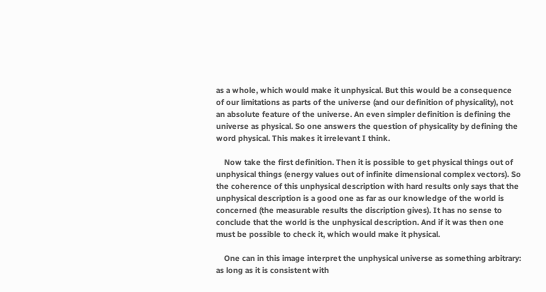as a whole, which would make it unphysical. But this would be a consequence of our limitations as parts of the universe (and our definition of physicality), not an absolute feature of the universe. An even simpler definition is defining the universe as physical. So one answers the question of physicality by defining the word physical. This makes it irrelevant I think.

    Now take the first definition. Then it is possible to get physical things out of unphysical things (energy values out of infinite dimensional complex vectors). So the coherence of this unphysical description with hard results only says that the unphysical description is a good one as far as our knowledge of the world is concerned (the measurable results the discription gives). It has no sense to conclude that the world is the unphysical description. And if it was then one must be possible to check it, which would make it physical.

    One can in this image interpret the unphysical universe as something arbitrary: as long as it is consistent with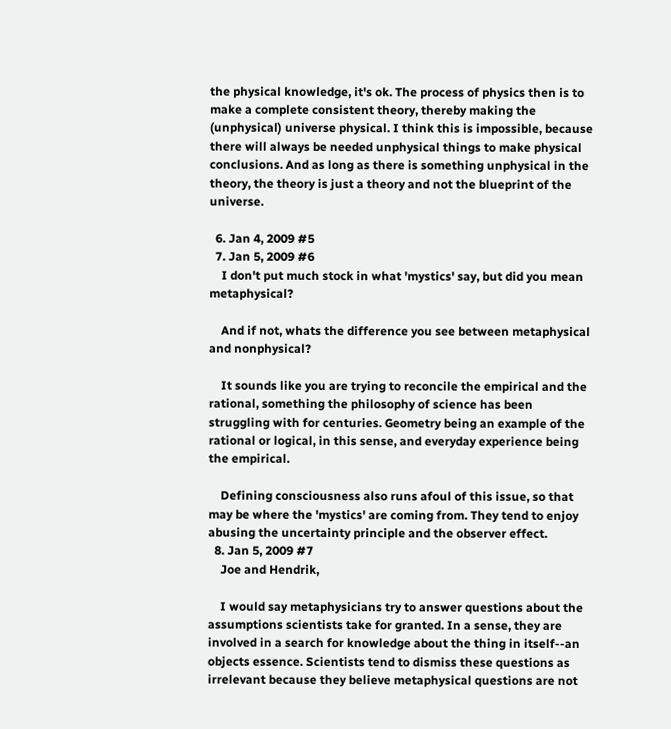the physical knowledge, it's ok. The process of physics then is to make a complete consistent theory, thereby making the (unphysical) universe physical. I think this is impossible, because there will always be needed unphysical things to make physical conclusions. And as long as there is something unphysical in the theory, the theory is just a theory and not the blueprint of the universe.

  6. Jan 4, 2009 #5
  7. Jan 5, 2009 #6
    I don't put much stock in what 'mystics' say, but did you mean metaphysical?

    And if not, whats the difference you see between metaphysical and nonphysical?

    It sounds like you are trying to reconcile the empirical and the rational, something the philosophy of science has been struggling with for centuries. Geometry being an example of the rational or logical, in this sense, and everyday experience being the empirical.

    Defining consciousness also runs afoul of this issue, so that may be where the 'mystics' are coming from. They tend to enjoy abusing the uncertainty principle and the observer effect.
  8. Jan 5, 2009 #7
    Joe and Hendrik,

    I would say metaphysicians try to answer questions about the assumptions scientists take for granted. In a sense, they are involved in a search for knowledge about the thing in itself--an objects essence. Scientists tend to dismiss these questions as irrelevant because they believe metaphysical questions are not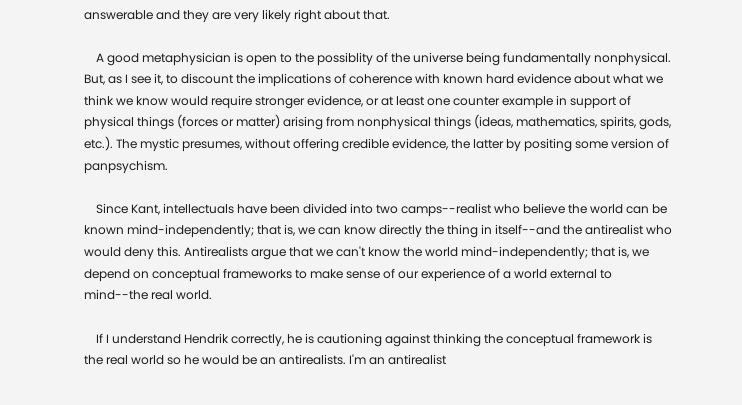answerable and they are very likely right about that.

    A good metaphysician is open to the possiblity of the universe being fundamentally nonphysical. But, as I see it, to discount the implications of coherence with known hard evidence about what we think we know would require stronger evidence, or at least one counter example in support of physical things (forces or matter) arising from nonphysical things (ideas, mathematics, spirits, gods, etc.). The mystic presumes, without offering credible evidence, the latter by positing some version of panpsychism.

    Since Kant, intellectuals have been divided into two camps--realist who believe the world can be known mind-independently; that is, we can know directly the thing in itself--and the antirealist who would deny this. Antirealists argue that we can't know the world mind-independently; that is, we depend on conceptual frameworks to make sense of our experience of a world external to mind--the real world.

    If I understand Hendrik correctly, he is cautioning against thinking the conceptual framework is the real world so he would be an antirealists. I'm an antirealist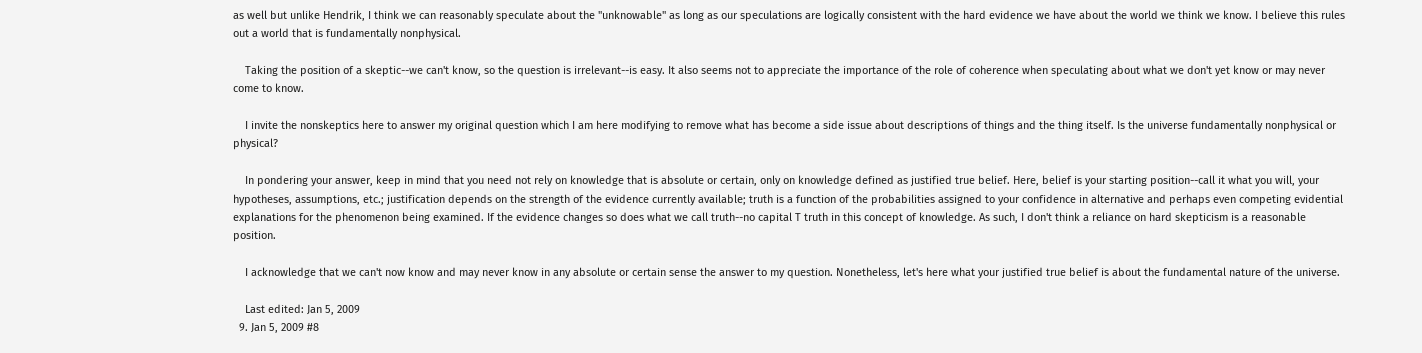as well but unlike Hendrik, I think we can reasonably speculate about the "unknowable" as long as our speculations are logically consistent with the hard evidence we have about the world we think we know. I believe this rules out a world that is fundamentally nonphysical.

    Taking the position of a skeptic--we can't know, so the question is irrelevant--is easy. It also seems not to appreciate the importance of the role of coherence when speculating about what we don't yet know or may never come to know.

    I invite the nonskeptics here to answer my original question which I am here modifying to remove what has become a side issue about descriptions of things and the thing itself. Is the universe fundamentally nonphysical or physical?

    In pondering your answer, keep in mind that you need not rely on knowledge that is absolute or certain, only on knowledge defined as justified true belief. Here, belief is your starting position--call it what you will, your hypotheses, assumptions, etc.; justification depends on the strength of the evidence currently available; truth is a function of the probabilities assigned to your confidence in alternative and perhaps even competing evidential explanations for the phenomenon being examined. If the evidence changes so does what we call truth--no capital T truth in this concept of knowledge. As such, I don't think a reliance on hard skepticism is a reasonable position.

    I acknowledge that we can't now know and may never know in any absolute or certain sense the answer to my question. Nonetheless, let's here what your justified true belief is about the fundamental nature of the universe.

    Last edited: Jan 5, 2009
  9. Jan 5, 2009 #8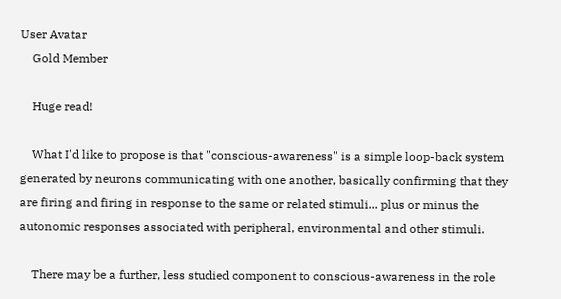User Avatar
    Gold Member

    Huge read!

    What I'd like to propose is that "conscious-awareness" is a simple loop-back system generated by neurons communicating with one another, basically confirming that they are firing and firing in response to the same or related stimuli... plus or minus the autonomic responses associated with peripheral, environmental and other stimuli.

    There may be a further, less studied component to conscious-awareness in the role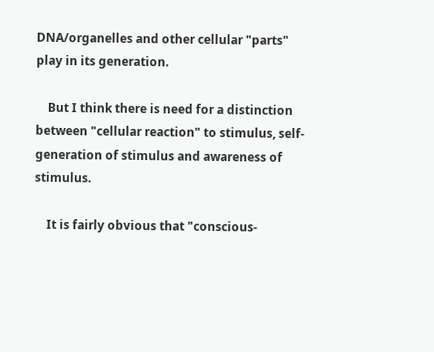DNA/organelles and other cellular "parts" play in its generation.

    But I think there is need for a distinction between "cellular reaction" to stimulus, self-generation of stimulus and awareness of stimulus.

    It is fairly obvious that "conscious-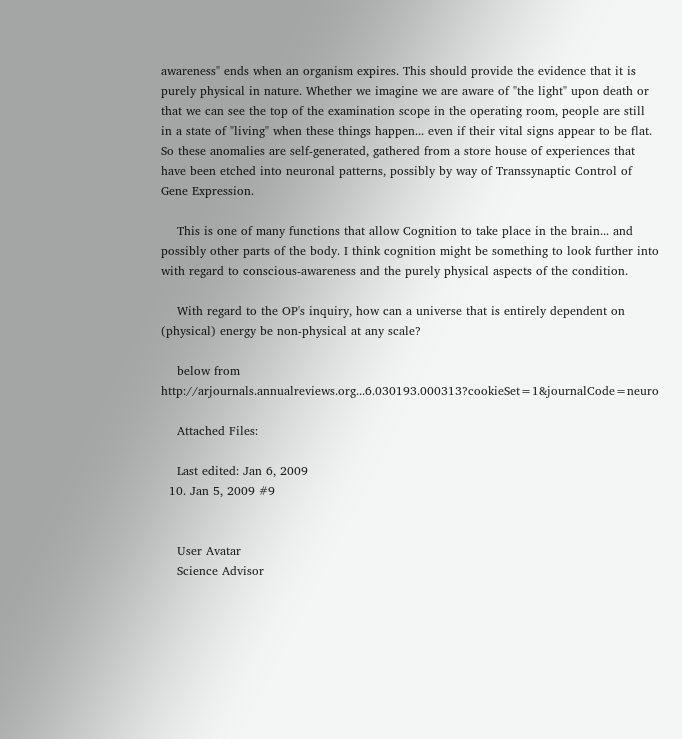awareness" ends when an organism expires. This should provide the evidence that it is purely physical in nature. Whether we imagine we are aware of "the light" upon death or that we can see the top of the examination scope in the operating room, people are still in a state of "living" when these things happen... even if their vital signs appear to be flat. So these anomalies are self-generated, gathered from a store house of experiences that have been etched into neuronal patterns, possibly by way of Transsynaptic Control of Gene Expression.

    This is one of many functions that allow Cognition to take place in the brain... and possibly other parts of the body. I think cognition might be something to look further into with regard to conscious-awareness and the purely physical aspects of the condition.

    With regard to the OP's inquiry, how can a universe that is entirely dependent on (physical) energy be non-physical at any scale?

    below from http://arjournals.annualreviews.org...6.030193.000313?cookieSet=1&journalCode=neuro

    Attached Files:

    Last edited: Jan 6, 2009
  10. Jan 5, 2009 #9


    User Avatar
    Science Advisor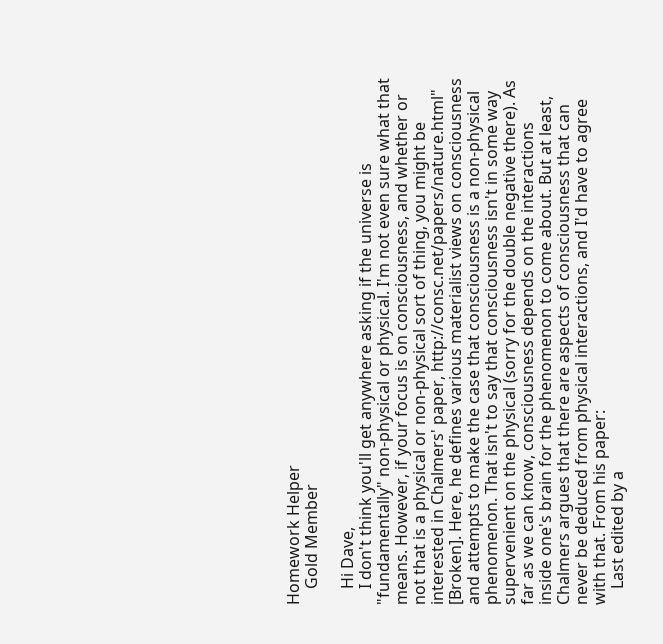Homework Helper
    Gold Member

    Hi Dave,
    I don't think you'll get anywhere asking if the universe is "fundamentally" non-physical or physical. I'm not even sure what that means. However, if your focus is on consciousness, and whether or not that is a physical or non-physical sort of thing, you might be interested in Chalmers' paper, http://consc.net/papers/nature.html" [Broken]. Here, he defines various materialist views on consciousness and attempts to make the case that consciousness is a non-physical phenomenon. That isn't to say that consciousness isn't in some way supervenient on the physical (sorry for the double negative there). As far as we can know, consciousness depends on the interactions inside one's brain for the phenomenon to come about. But at least, Chalmers argues that there are aspects of consciousness that can never be deduced from physical interactions, and I'd have to agree with that. From his paper:
    Last edited by a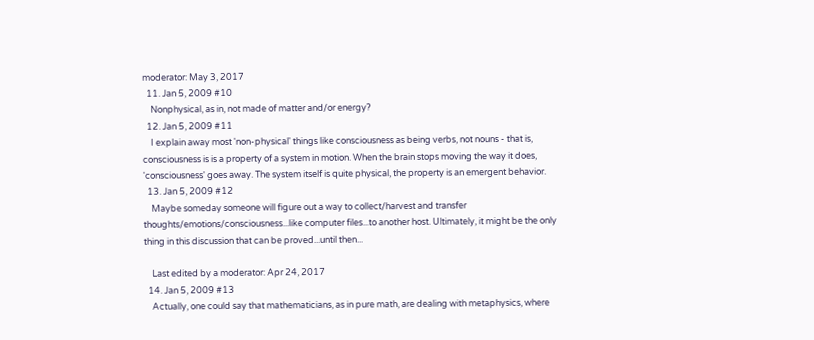moderator: May 3, 2017
  11. Jan 5, 2009 #10
    Nonphysical, as in, not made of matter and/or energy?
  12. Jan 5, 2009 #11
    I explain away most 'non-physical' things like consciousness as being verbs, not nouns - that is, consciousness is is a property of a system in motion. When the brain stops moving the way it does, 'consciousness' goes away. The system itself is quite physical, the property is an emergent behavior.
  13. Jan 5, 2009 #12
    Maybe someday someone will figure out a way to collect/harvest and transfer thoughts/emotions/consciousness...like computer files...to another host. Ultimately, it might be the only thing in this discussion that can be proved...until then...

    Last edited by a moderator: Apr 24, 2017
  14. Jan 5, 2009 #13
    Actually, one could say that mathematicians, as in pure math, are dealing with metaphysics, where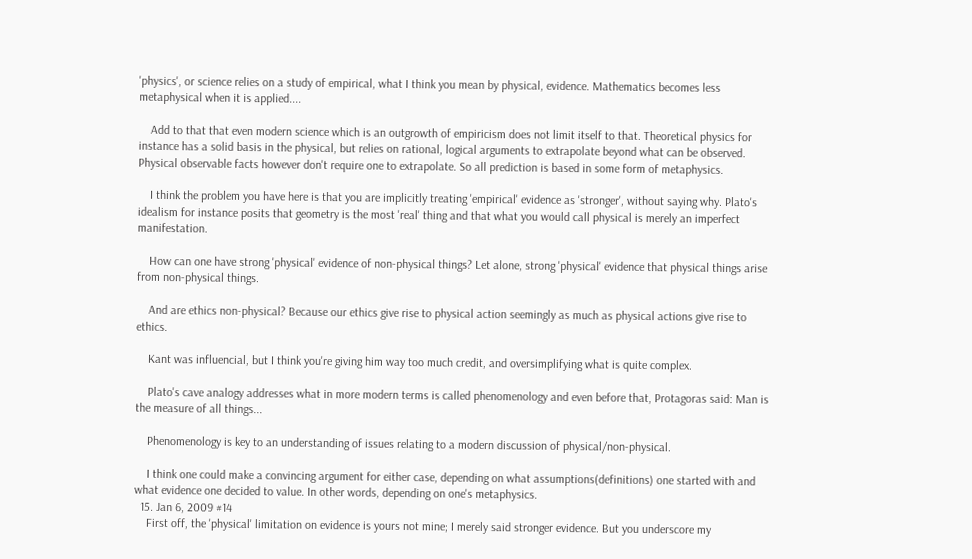'physics', or science relies on a study of empirical, what I think you mean by physical, evidence. Mathematics becomes less metaphysical when it is applied....

    Add to that that even modern science which is an outgrowth of empiricism does not limit itself to that. Theoretical physics for instance has a solid basis in the physical, but relies on rational, logical arguments to extrapolate beyond what can be observed. Physical observable facts however don't require one to extrapolate. So all prediction is based in some form of metaphysics.

    I think the problem you have here is that you are implicitly treating 'empirical' evidence as 'stronger', without saying why. Plato's idealism for instance posits that geometry is the most 'real' thing and that what you would call physical is merely an imperfect manifestation.

    How can one have strong 'physical' evidence of non-physical things? Let alone, strong 'physical' evidence that physical things arise from non-physical things.

    And are ethics non-physical? Because our ethics give rise to physical action seemingly as much as physical actions give rise to ethics.

    Kant was influencial, but I think you're giving him way too much credit, and oversimplifying what is quite complex.

    Plato's cave analogy addresses what in more modern terms is called phenomenology and even before that, Protagoras said: Man is the measure of all things...

    Phenomenology is key to an understanding of issues relating to a modern discussion of physical/non-physical.

    I think one could make a convincing argument for either case, depending on what assumptions(definitions) one started with and what evidence one decided to value. In other words, depending on one's metaphysics.
  15. Jan 6, 2009 #14
    First off, the 'physical' limitation on evidence is yours not mine; I merely said stronger evidence. But you underscore my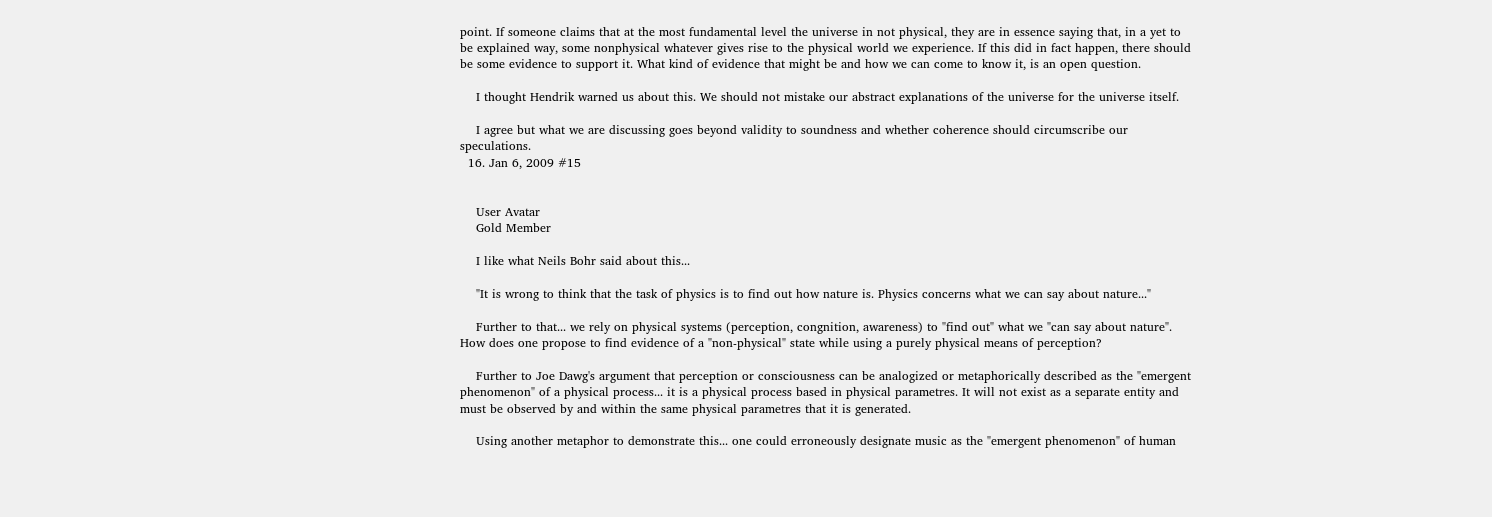point. If someone claims that at the most fundamental level the universe in not physical, they are in essence saying that, in a yet to be explained way, some nonphysical whatever gives rise to the physical world we experience. If this did in fact happen, there should be some evidence to support it. What kind of evidence that might be and how we can come to know it, is an open question.

    I thought Hendrik warned us about this. We should not mistake our abstract explanations of the universe for the universe itself.

    I agree but what we are discussing goes beyond validity to soundness and whether coherence should circumscribe our speculations.
  16. Jan 6, 2009 #15


    User Avatar
    Gold Member

    I like what Neils Bohr said about this...

    "It is wrong to think that the task of physics is to find out how nature is. Physics concerns what we can say about nature..."

    Further to that... we rely on physical systems (perception, congnition, awareness) to "find out" what we "can say about nature". How does one propose to find evidence of a "non-physical" state while using a purely physical means of perception?

    Further to Joe Dawg's argument that perception or consciousness can be analogized or metaphorically described as the "emergent phenomenon" of a physical process... it is a physical process based in physical parametres. It will not exist as a separate entity and must be observed by and within the same physical parametres that it is generated.

    Using another metaphor to demonstrate this... one could erroneously designate music as the "emergent phenomenon" of human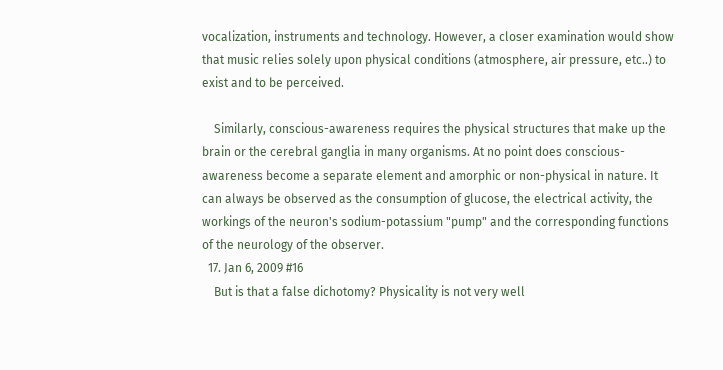vocalization, instruments and technology. However, a closer examination would show that music relies solely upon physical conditions (atmosphere, air pressure, etc..) to exist and to be perceived.

    Similarly, conscious-awareness requires the physical structures that make up the brain or the cerebral ganglia in many organisms. At no point does conscious-awareness become a separate element and amorphic or non-physical in nature. It can always be observed as the consumption of glucose, the electrical activity, the workings of the neuron's sodium-potassium "pump" and the corresponding functions of the neurology of the observer.
  17. Jan 6, 2009 #16
    But is that a false dichotomy? Physicality is not very well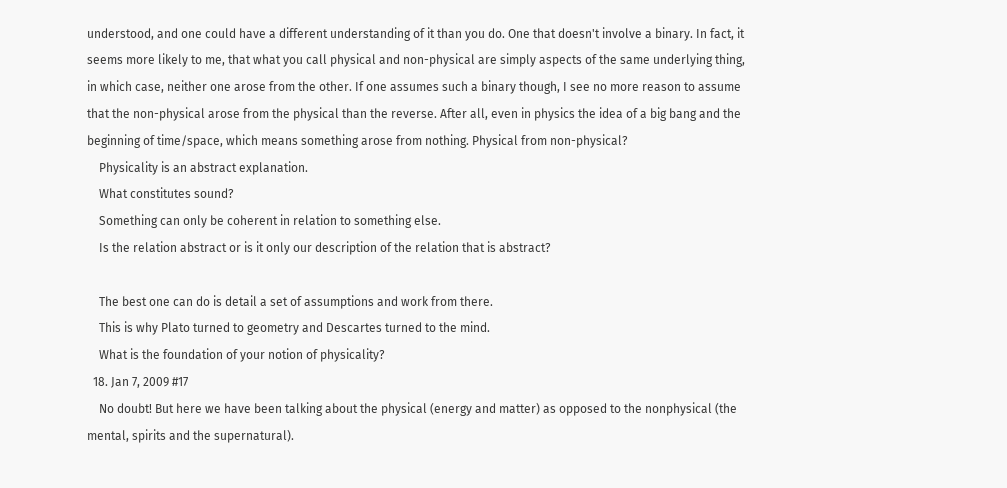understood, and one could have a different understanding of it than you do. One that doesn't involve a binary. In fact, it seems more likely to me, that what you call physical and non-physical are simply aspects of the same underlying thing, in which case, neither one arose from the other. If one assumes such a binary though, I see no more reason to assume that the non-physical arose from the physical than the reverse. After all, even in physics the idea of a big bang and the beginning of time/space, which means something arose from nothing. Physical from non-physical?
    Physicality is an abstract explanation.
    What constitutes sound?
    Something can only be coherent in relation to something else.
    Is the relation abstract or is it only our description of the relation that is abstract?

    The best one can do is detail a set of assumptions and work from there.
    This is why Plato turned to geometry and Descartes turned to the mind.
    What is the foundation of your notion of physicality?
  18. Jan 7, 2009 #17
    No doubt! But here we have been talking about the physical (energy and matter) as opposed to the nonphysical (the mental, spirits and the supernatural).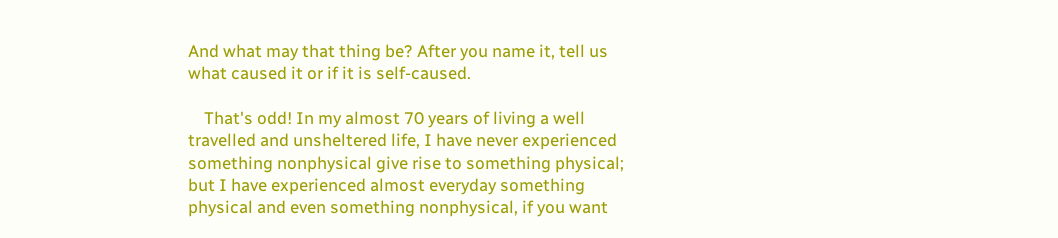And what may that thing be? After you name it, tell us what caused it or if it is self-caused.

    That's odd! In my almost 70 years of living a well travelled and unsheltered life, I have never experienced something nonphysical give rise to something physical; but I have experienced almost everyday something physical and even something nonphysical, if you want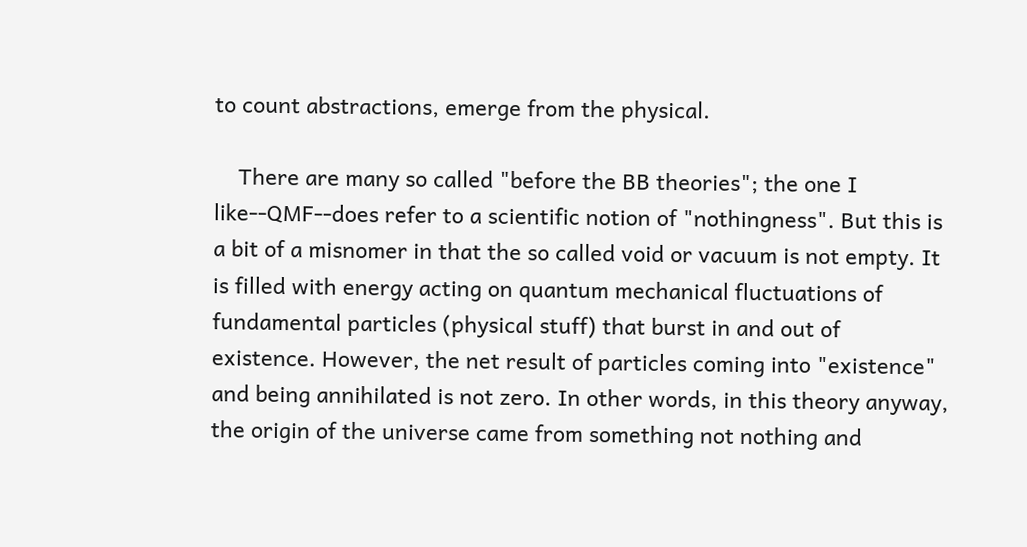to count abstractions, emerge from the physical.

    There are many so called "before the BB theories"; the one I like--QMF--does refer to a scientific notion of "nothingness". But this is a bit of a misnomer in that the so called void or vacuum is not empty. It is filled with energy acting on quantum mechanical fluctuations of fundamental particles (physical stuff) that burst in and out of existence. However, the net result of particles coming into "existence" and being annihilated is not zero. In other words, in this theory anyway, the origin of the universe came from something not nothing and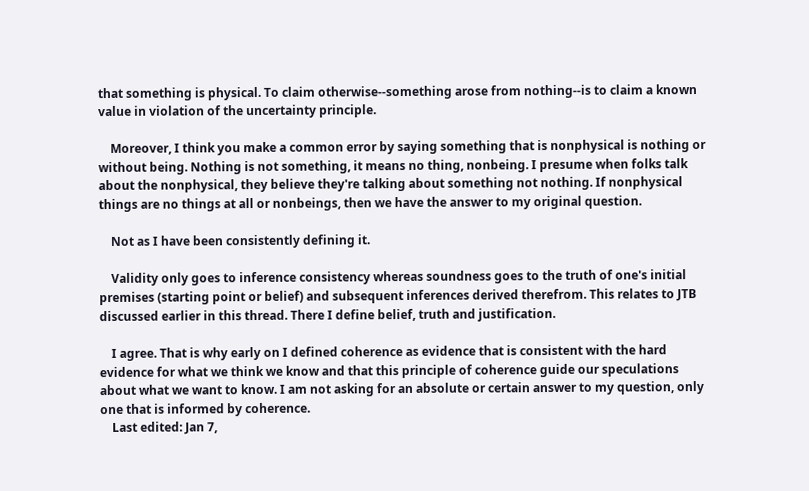that something is physical. To claim otherwise--something arose from nothing--is to claim a known value in violation of the uncertainty principle.

    Moreover, I think you make a common error by saying something that is nonphysical is nothing or without being. Nothing is not something, it means no thing, nonbeing. I presume when folks talk about the nonphysical, they believe they're talking about something not nothing. If nonphysical things are no things at all or nonbeings, then we have the answer to my original question.

    Not as I have been consistently defining it.

    Validity only goes to inference consistency whereas soundness goes to the truth of one's initial premises (starting point or belief) and subsequent inferences derived therefrom. This relates to JTB discussed earlier in this thread. There I define belief, truth and justification.

    I agree. That is why early on I defined coherence as evidence that is consistent with the hard evidence for what we think we know and that this principle of coherence guide our speculations about what we want to know. I am not asking for an absolute or certain answer to my question, only one that is informed by coherence.
    Last edited: Jan 7,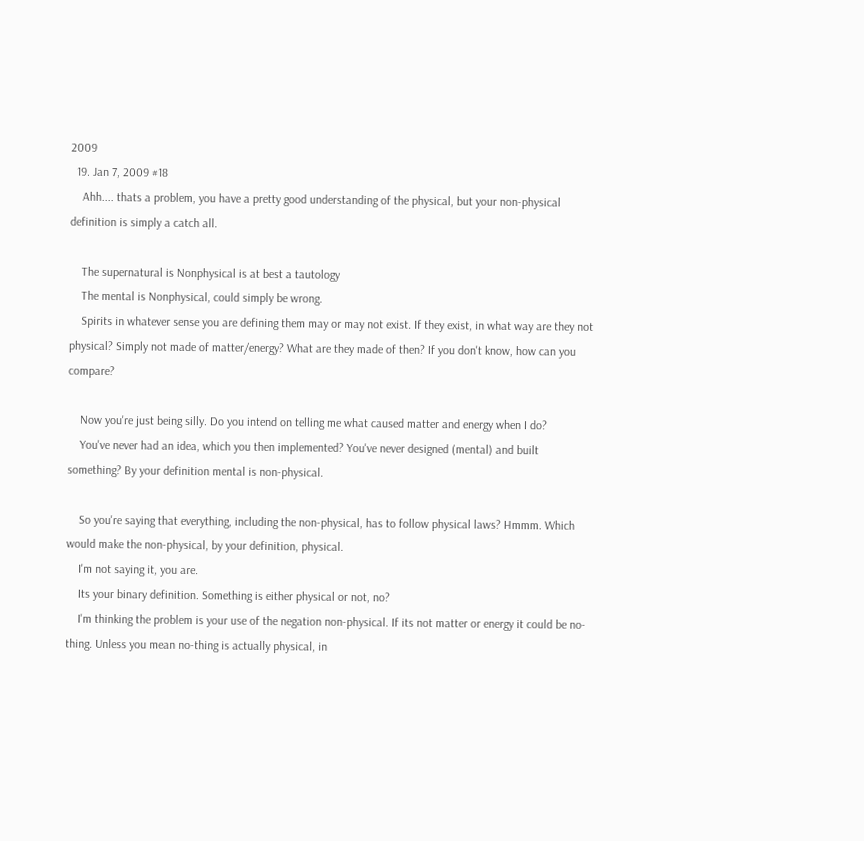2009
  19. Jan 7, 2009 #18
    Ahh.... thats a problem, you have a pretty good understanding of the physical, but your non-physical definition is simply a catch all.

    The supernatural is Nonphysical is at best a tautology
    The mental is Nonphysical, could simply be wrong.
    Spirits in whatever sense you are defining them may or may not exist. If they exist, in what way are they not physical? Simply not made of matter/energy? What are they made of then? If you don't know, how can you compare?

    Now you're just being silly. Do you intend on telling me what caused matter and energy when I do?
    You've never had an idea, which you then implemented? You've never designed (mental) and built something? By your definition mental is non-physical.

    So you're saying that everything, including the non-physical, has to follow physical laws? Hmmm. Which would make the non-physical, by your definition, physical.
    I'm not saying it, you are.
    Its your binary definition. Something is either physical or not, no?
    I'm thinking the problem is your use of the negation non-physical. If its not matter or energy it could be no-thing. Unless you mean no-thing is actually physical, in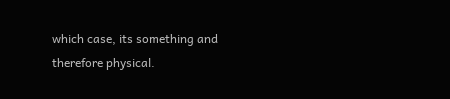which case, its something and therefore physical.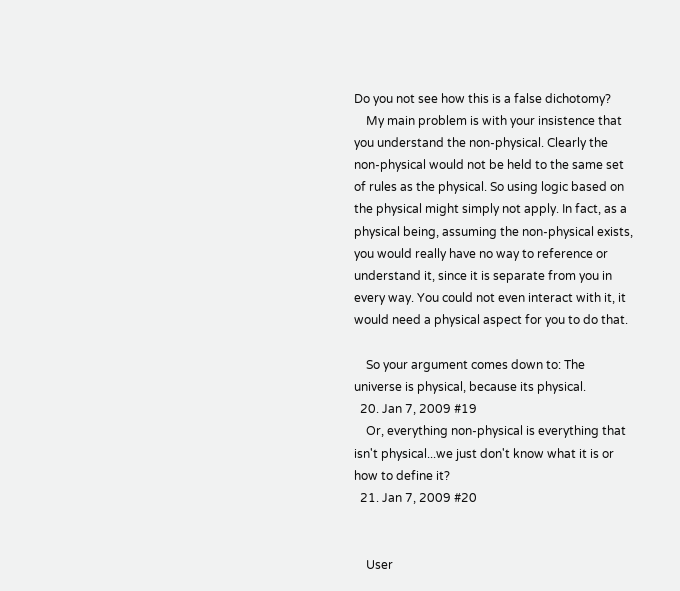Do you not see how this is a false dichotomy?
    My main problem is with your insistence that you understand the non-physical. Clearly the non-physical would not be held to the same set of rules as the physical. So using logic based on the physical might simply not apply. In fact, as a physical being, assuming the non-physical exists, you would really have no way to reference or understand it, since it is separate from you in every way. You could not even interact with it, it would need a physical aspect for you to do that.

    So your argument comes down to: The universe is physical, because its physical.
  20. Jan 7, 2009 #19
    Or, everything non-physical is everything that isn't physical...we just don't know what it is or how to define it?
  21. Jan 7, 2009 #20


    User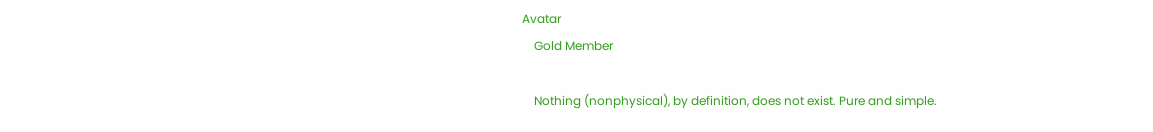Avatar
    Gold Member

    Nothing (nonphysical), by definition, does not exist. Pure and simple.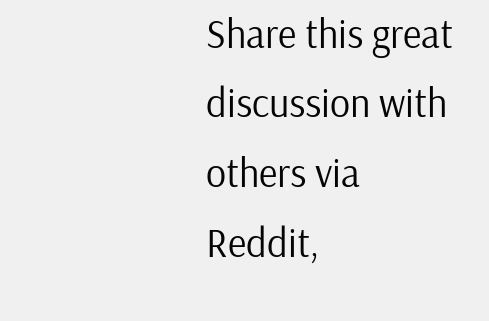Share this great discussion with others via Reddit,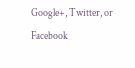Google+, Twitter, or Facebook